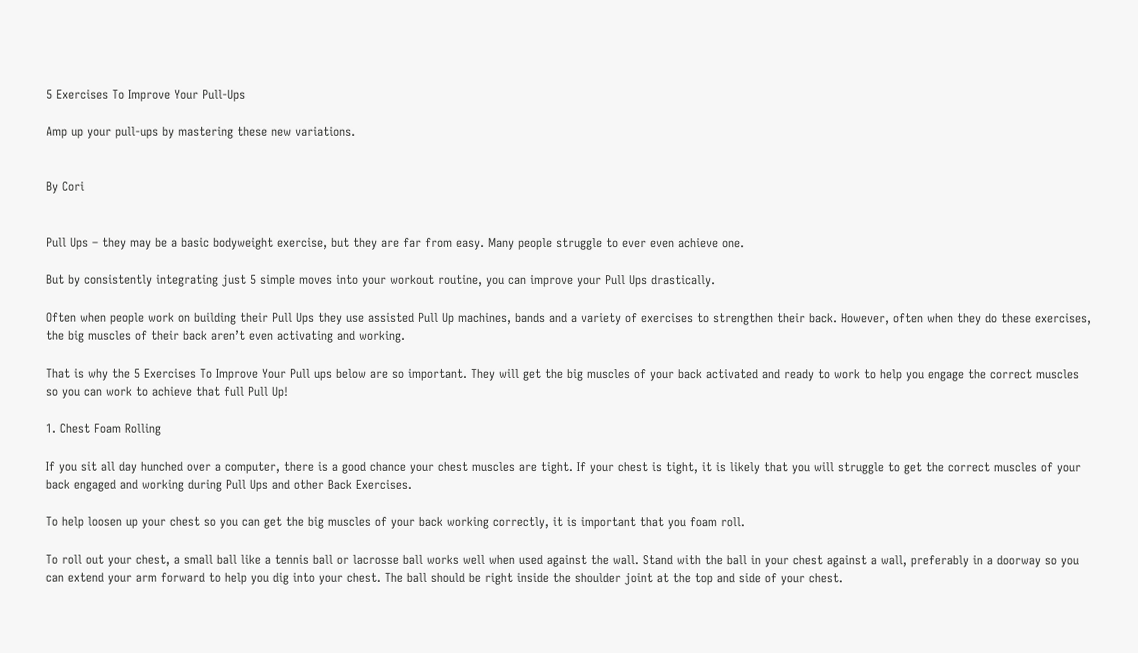5 Exercises To Improve Your Pull-Ups

Amp up your pull-ups by mastering these new variations.


By Cori


Pull Ups – they may be a basic bodyweight exercise, but they are far from easy. Many people struggle to ever even achieve one.

But by consistently integrating just 5 simple moves into your workout routine, you can improve your Pull Ups drastically.

Often when people work on building their Pull Ups they use assisted Pull Up machines, bands and a variety of exercises to strengthen their back. However, often when they do these exercises, the big muscles of their back aren’t even activating and working.

That is why the 5 Exercises To Improve Your Pull ups below are so important. They will get the big muscles of your back activated and ready to work to help you engage the correct muscles so you can work to achieve that full Pull Up!

1. Chest Foam Rolling

If you sit all day hunched over a computer, there is a good chance your chest muscles are tight. If your chest is tight, it is likely that you will struggle to get the correct muscles of your back engaged and working during Pull Ups and other Back Exercises.

To help loosen up your chest so you can get the big muscles of your back working correctly, it is important that you foam roll.

To roll out your chest, a small ball like a tennis ball or lacrosse ball works well when used against the wall. Stand with the ball in your chest against a wall, preferably in a doorway so you can extend your arm forward to help you dig into your chest. The ball should be right inside the shoulder joint at the top and side of your chest.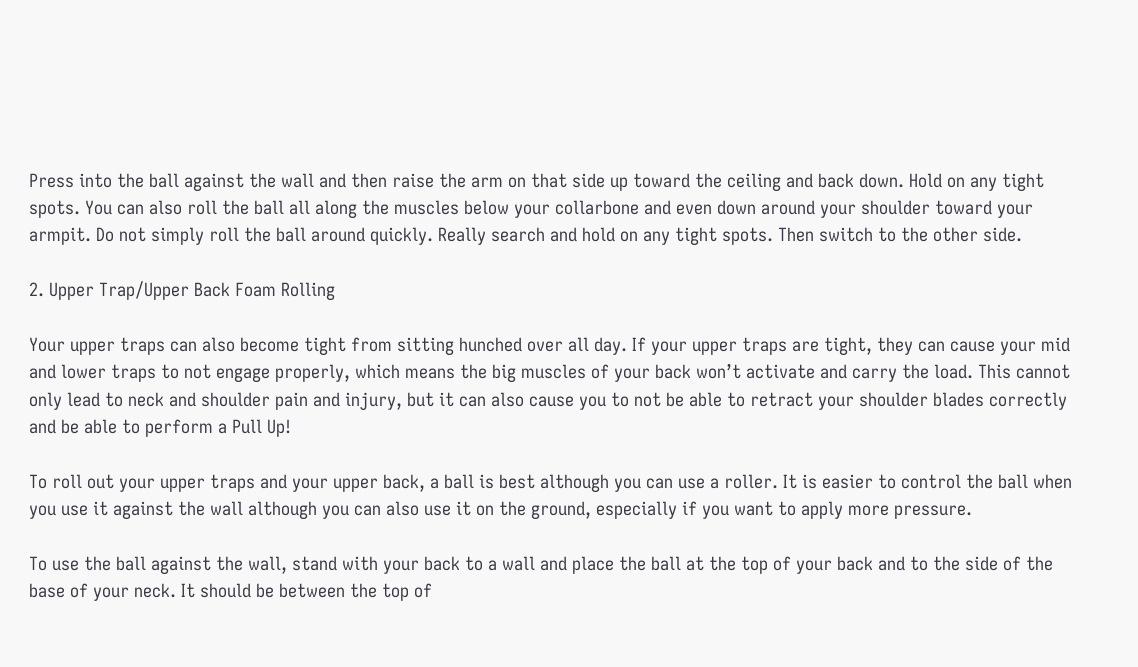Press into the ball against the wall and then raise the arm on that side up toward the ceiling and back down. Hold on any tight spots. You can also roll the ball all along the muscles below your collarbone and even down around your shoulder toward your armpit. Do not simply roll the ball around quickly. Really search and hold on any tight spots. Then switch to the other side.

2. Upper Trap/Upper Back Foam Rolling

Your upper traps can also become tight from sitting hunched over all day. If your upper traps are tight, they can cause your mid and lower traps to not engage properly, which means the big muscles of your back won’t activate and carry the load. This cannot only lead to neck and shoulder pain and injury, but it can also cause you to not be able to retract your shoulder blades correctly and be able to perform a Pull Up!

To roll out your upper traps and your upper back, a ball is best although you can use a roller. It is easier to control the ball when you use it against the wall although you can also use it on the ground, especially if you want to apply more pressure.

To use the ball against the wall, stand with your back to a wall and place the ball at the top of your back and to the side of the base of your neck. It should be between the top of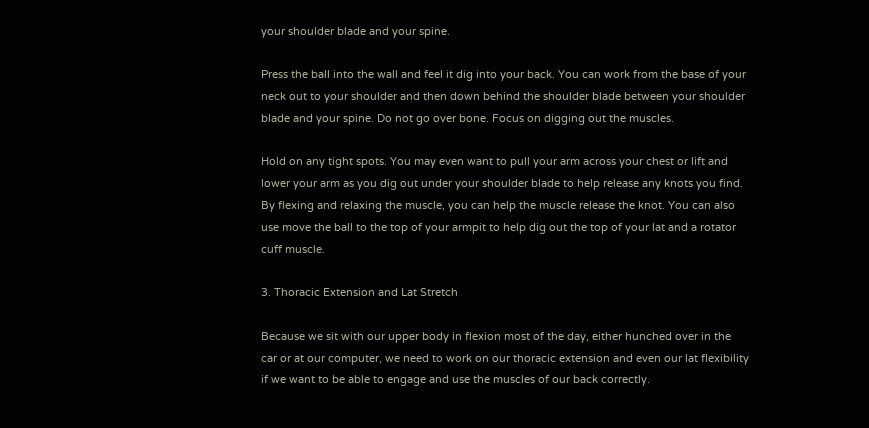your shoulder blade and your spine.

Press the ball into the wall and feel it dig into your back. You can work from the base of your neck out to your shoulder and then down behind the shoulder blade between your shoulder blade and your spine. Do not go over bone. Focus on digging out the muscles.

Hold on any tight spots. You may even want to pull your arm across your chest or lift and lower your arm as you dig out under your shoulder blade to help release any knots you find. By flexing and relaxing the muscle, you can help the muscle release the knot. You can also use move the ball to the top of your armpit to help dig out the top of your lat and a rotator cuff muscle.

3. Thoracic Extension and Lat Stretch

Because we sit with our upper body in flexion most of the day, either hunched over in the car or at our computer, we need to work on our thoracic extension and even our lat flexibility if we want to be able to engage and use the muscles of our back correctly.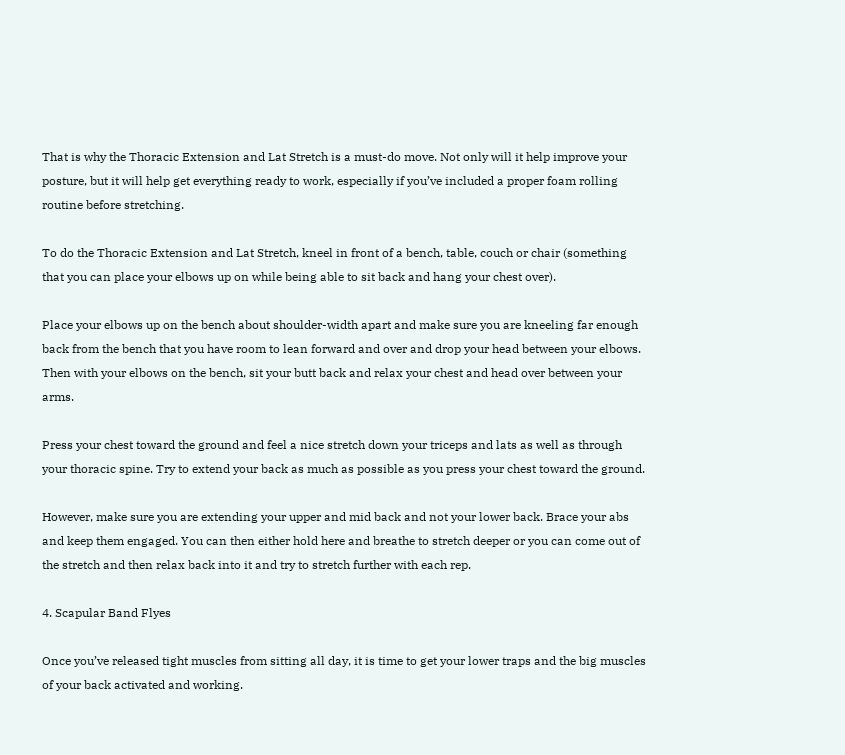That is why the Thoracic Extension and Lat Stretch is a must-do move. Not only will it help improve your posture, but it will help get everything ready to work, especially if you’ve included a proper foam rolling routine before stretching.

To do the Thoracic Extension and Lat Stretch, kneel in front of a bench, table, couch or chair (something that you can place your elbows up on while being able to sit back and hang your chest over).

Place your elbows up on the bench about shoulder-width apart and make sure you are kneeling far enough back from the bench that you have room to lean forward and over and drop your head between your elbows. Then with your elbows on the bench, sit your butt back and relax your chest and head over between your arms.

Press your chest toward the ground and feel a nice stretch down your triceps and lats as well as through your thoracic spine. Try to extend your back as much as possible as you press your chest toward the ground.

However, make sure you are extending your upper and mid back and not your lower back. Brace your abs and keep them engaged. You can then either hold here and breathe to stretch deeper or you can come out of the stretch and then relax back into it and try to stretch further with each rep.

4. Scapular Band Flyes

Once you’ve released tight muscles from sitting all day, it is time to get your lower traps and the big muscles of your back activated and working.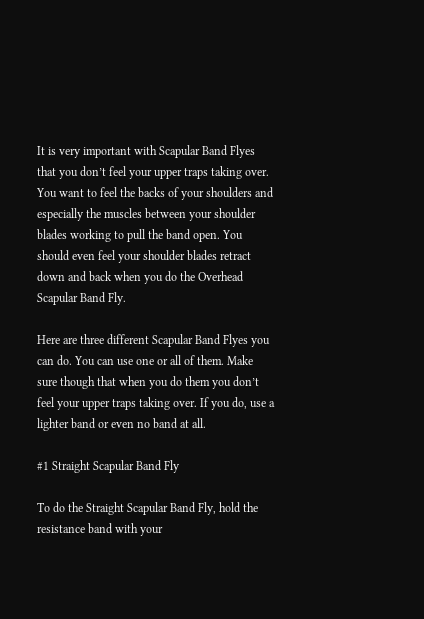It is very important with Scapular Band Flyes that you don’t feel your upper traps taking over. You want to feel the backs of your shoulders and especially the muscles between your shoulder blades working to pull the band open. You should even feel your shoulder blades retract down and back when you do the Overhead Scapular Band Fly.

Here are three different Scapular Band Flyes you can do. You can use one or all of them. Make sure though that when you do them you don’t feel your upper traps taking over. If you do, use a lighter band or even no band at all.

#1 Straight Scapular Band Fly

To do the Straight Scapular Band Fly, hold the resistance band with your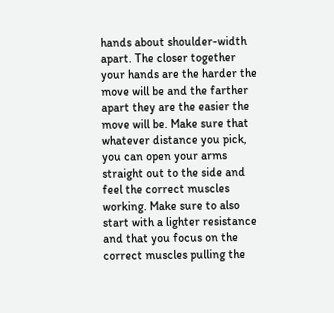hands about shoulder-width apart. The closer together your hands are the harder the move will be and the farther apart they are the easier the move will be. Make sure that whatever distance you pick, you can open your arms straight out to the side and feel the correct muscles working. Make sure to also start with a lighter resistance and that you focus on the correct muscles pulling the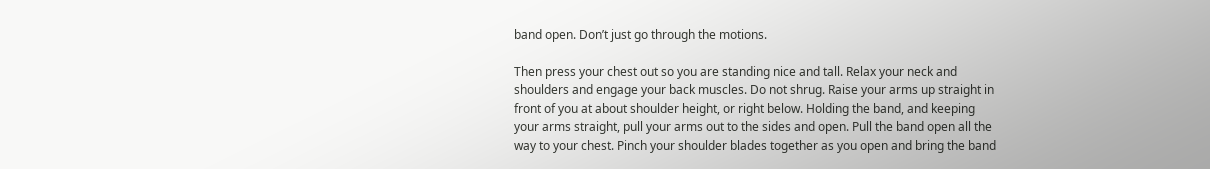band open. Don’t just go through the motions.

Then press your chest out so you are standing nice and tall. Relax your neck and shoulders and engage your back muscles. Do not shrug. Raise your arms up straight in front of you at about shoulder height, or right below. Holding the band, and keeping your arms straight, pull your arms out to the sides and open. Pull the band open all the way to your chest. Pinch your shoulder blades together as you open and bring the band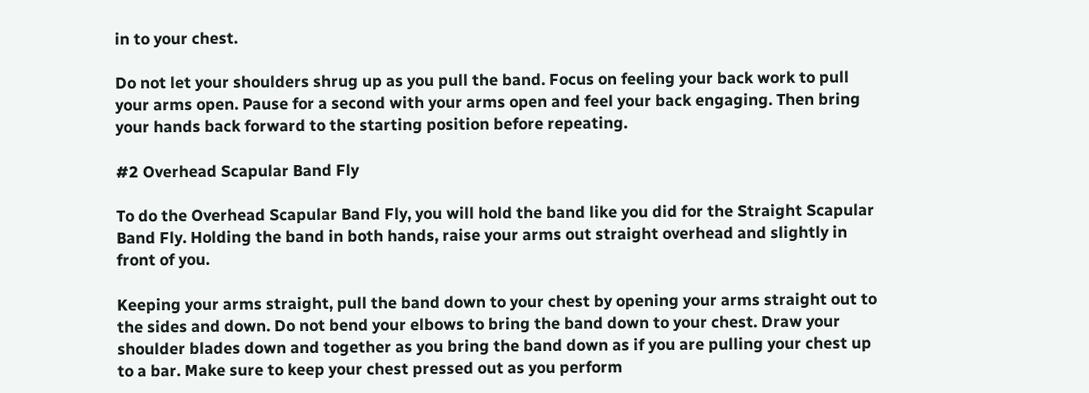in to your chest.

Do not let your shoulders shrug up as you pull the band. Focus on feeling your back work to pull your arms open. Pause for a second with your arms open and feel your back engaging. Then bring your hands back forward to the starting position before repeating.

#2 Overhead Scapular Band Fly

To do the Overhead Scapular Band Fly, you will hold the band like you did for the Straight Scapular Band Fly. Holding the band in both hands, raise your arms out straight overhead and slightly in front of you.

Keeping your arms straight, pull the band down to your chest by opening your arms straight out to the sides and down. Do not bend your elbows to bring the band down to your chest. Draw your shoulder blades down and together as you bring the band down as if you are pulling your chest up to a bar. Make sure to keep your chest pressed out as you perform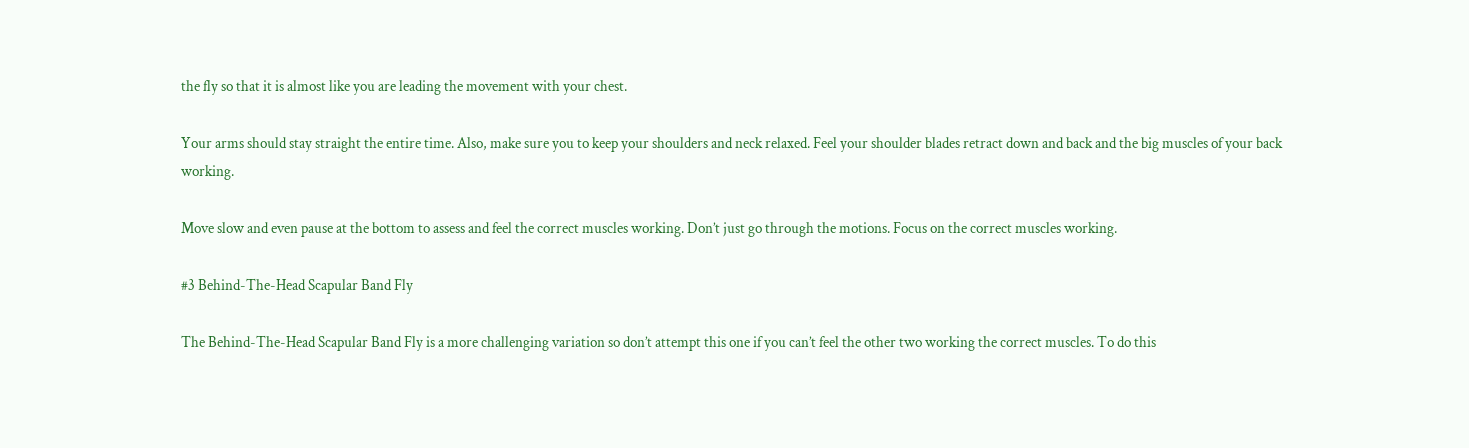the fly so that it is almost like you are leading the movement with your chest.

Your arms should stay straight the entire time. Also, make sure you to keep your shoulders and neck relaxed. Feel your shoulder blades retract down and back and the big muscles of your back working.

Move slow and even pause at the bottom to assess and feel the correct muscles working. Don’t just go through the motions. Focus on the correct muscles working.

#3 Behind-The-Head Scapular Band Fly

The Behind-The-Head Scapular Band Fly is a more challenging variation so don’t attempt this one if you can’t feel the other two working the correct muscles. To do this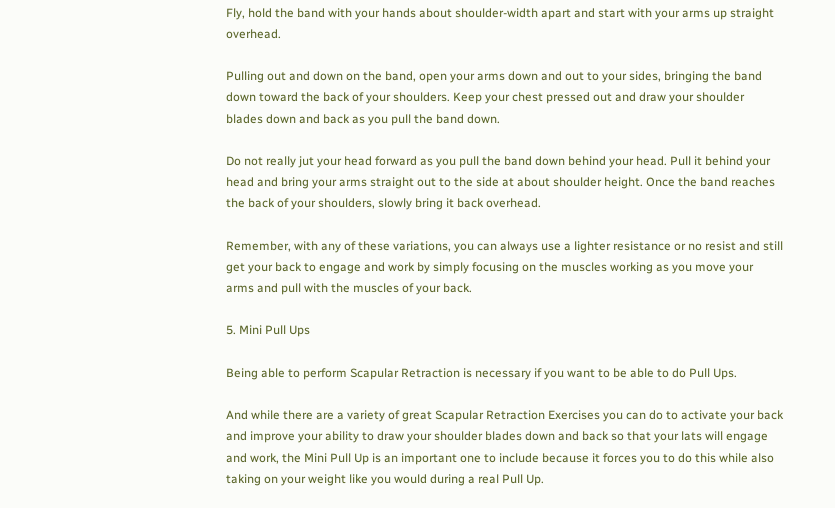Fly, hold the band with your hands about shoulder-width apart and start with your arms up straight overhead.

Pulling out and down on the band, open your arms down and out to your sides, bringing the band down toward the back of your shoulders. Keep your chest pressed out and draw your shoulder blades down and back as you pull the band down.

Do not really jut your head forward as you pull the band down behind your head. Pull it behind your head and bring your arms straight out to the side at about shoulder height. Once the band reaches the back of your shoulders, slowly bring it back overhead.

Remember, with any of these variations, you can always use a lighter resistance or no resist and still get your back to engage and work by simply focusing on the muscles working as you move your arms and pull with the muscles of your back.

5. Mini Pull Ups

Being able to perform Scapular Retraction is necessary if you want to be able to do Pull Ups.

And while there are a variety of great Scapular Retraction Exercises you can do to activate your back and improve your ability to draw your shoulder blades down and back so that your lats will engage and work, the Mini Pull Up is an important one to include because it forces you to do this while also taking on your weight like you would during a real Pull Up.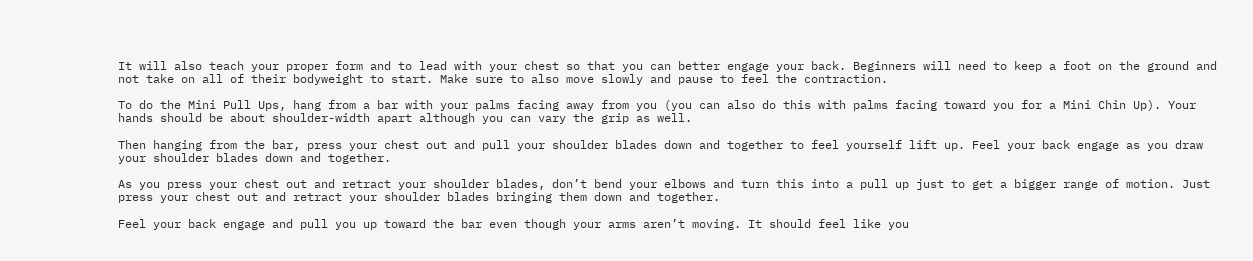It will also teach your proper form and to lead with your chest so that you can better engage your back. Beginners will need to keep a foot on the ground and not take on all of their bodyweight to start. Make sure to also move slowly and pause to feel the contraction.

To do the Mini Pull Ups, hang from a bar with your palms facing away from you (you can also do this with palms facing toward you for a Mini Chin Up). Your hands should be about shoulder-width apart although you can vary the grip as well.

Then hanging from the bar, press your chest out and pull your shoulder blades down and together to feel yourself lift up. Feel your back engage as you draw your shoulder blades down and together.

As you press your chest out and retract your shoulder blades, don’t bend your elbows and turn this into a pull up just to get a bigger range of motion. Just press your chest out and retract your shoulder blades bringing them down and together.

Feel your back engage and pull you up toward the bar even though your arms aren’t moving. It should feel like you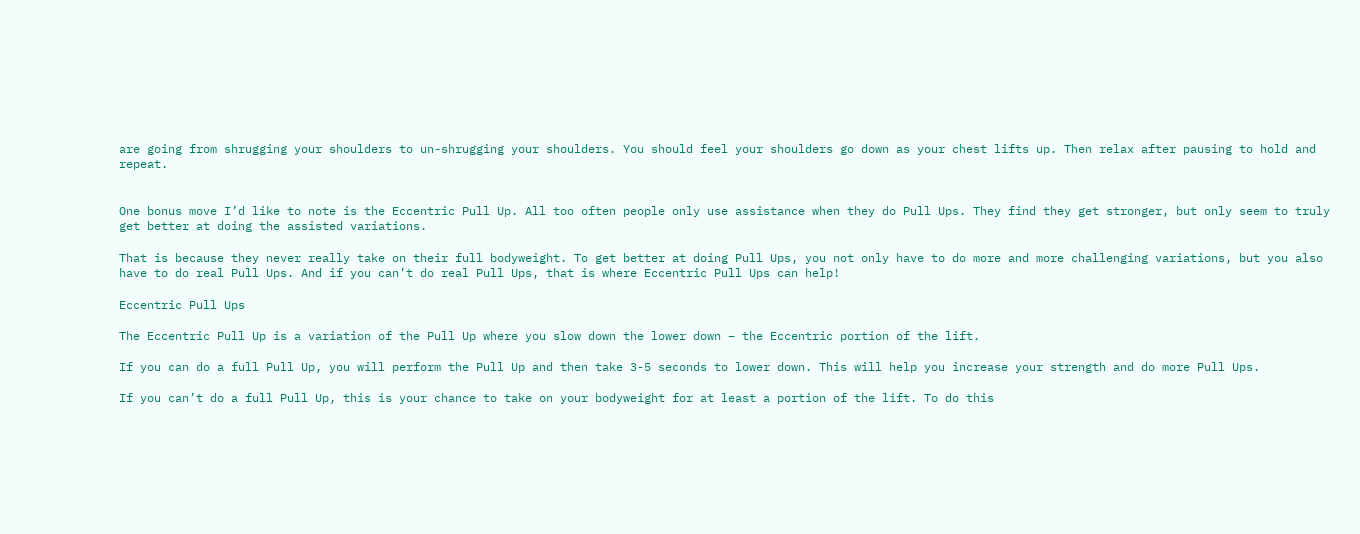are going from shrugging your shoulders to un-shrugging your shoulders. You should feel your shoulders go down as your chest lifts up. Then relax after pausing to hold and repeat.


One bonus move I’d like to note is the Eccentric Pull Up. All too often people only use assistance when they do Pull Ups. They find they get stronger, but only seem to truly get better at doing the assisted variations.

That is because they never really take on their full bodyweight. To get better at doing Pull Ups, you not only have to do more and more challenging variations, but you also have to do real Pull Ups. And if you can’t do real Pull Ups, that is where Eccentric Pull Ups can help!

Eccentric Pull Ups

The Eccentric Pull Up is a variation of the Pull Up where you slow down the lower down – the Eccentric portion of the lift.

If you can do a full Pull Up, you will perform the Pull Up and then take 3-5 seconds to lower down. This will help you increase your strength and do more Pull Ups.

If you can’t do a full Pull Up, this is your chance to take on your bodyweight for at least a portion of the lift. To do this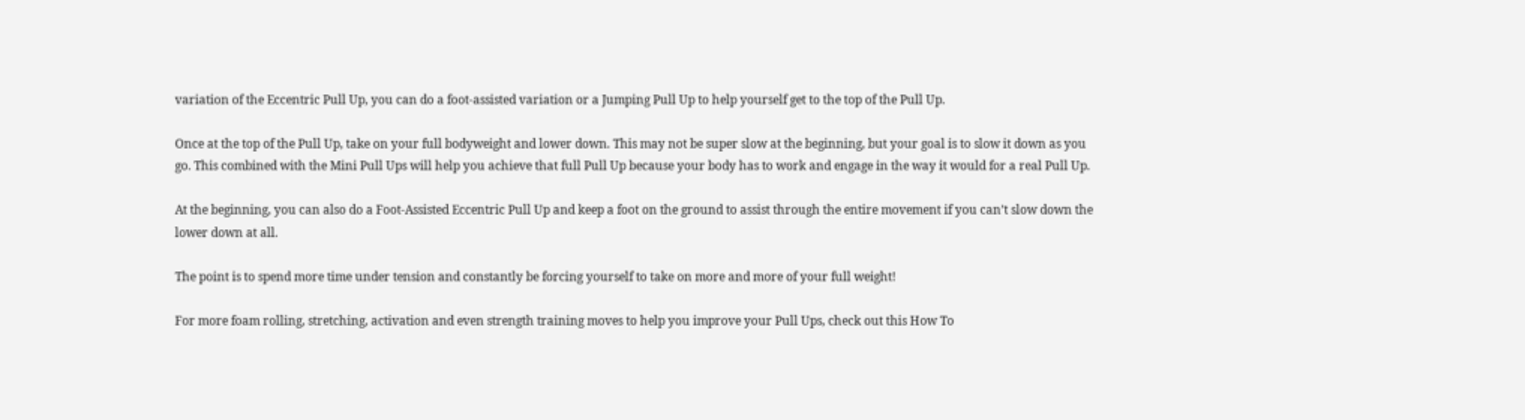variation of the Eccentric Pull Up, you can do a foot-assisted variation or a Jumping Pull Up to help yourself get to the top of the Pull Up.

Once at the top of the Pull Up, take on your full bodyweight and lower down. This may not be super slow at the beginning, but your goal is to slow it down as you go. This combined with the Mini Pull Ups will help you achieve that full Pull Up because your body has to work and engage in the way it would for a real Pull Up.

At the beginning, you can also do a Foot-Assisted Eccentric Pull Up and keep a foot on the ground to assist through the entire movement if you can’t slow down the lower down at all.

The point is to spend more time under tension and constantly be forcing yourself to take on more and more of your full weight!

For more foam rolling, stretching, activation and even strength training moves to help you improve your Pull Ups, check out this How To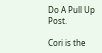Do A Pull Up Post.

Cori is the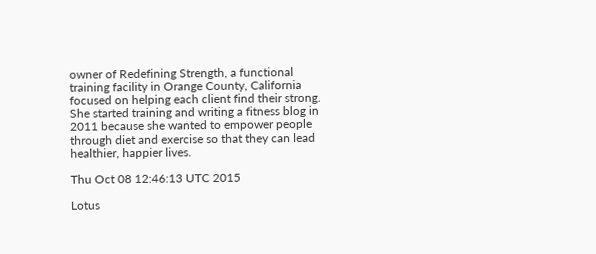owner of Redefining Strength, a functional training facility in Orange County, California focused on helping each client find their strong. She started training and writing a fitness blog in 2011 because she wanted to empower people through diet and exercise so that they can lead healthier, happier lives.

Thu Oct 08 12:46:13 UTC 2015

Lotus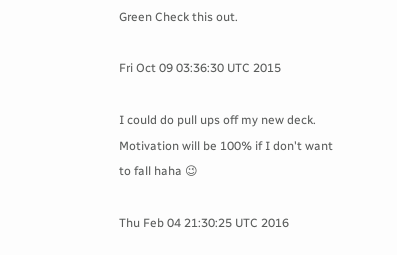Green Check this out.

Fri Oct 09 03:36:30 UTC 2015

I could do pull ups off my new deck. Motivation will be 100% if I don't want to fall haha 😉

Thu Feb 04 21:30:25 UTC 2016